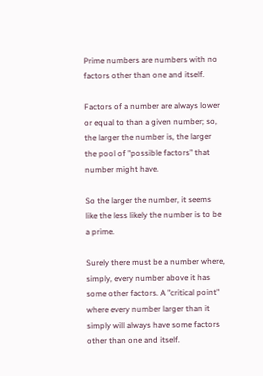Prime numbers are numbers with no factors other than one and itself.

Factors of a number are always lower or equal to than a given number; so, the larger the number is, the larger the pool of "possible factors" that number might have.

So the larger the number, it seems like the less likely the number is to be a prime.

Surely there must be a number where, simply, every number above it has some other factors. A "critical point" where every number larger than it simply will always have some factors other than one and itself.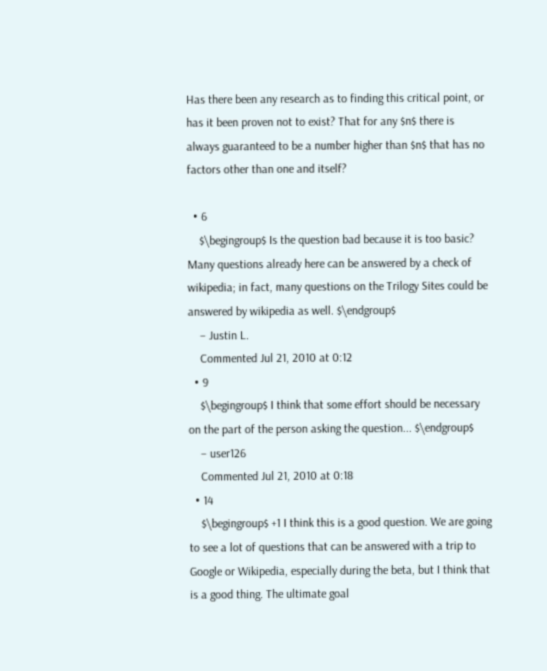Has there been any research as to finding this critical point, or has it been proven not to exist? That for any $n$ there is always guaranteed to be a number higher than $n$ that has no factors other than one and itself?

  • 6
    $\begingroup$ Is the question bad because it is too basic? Many questions already here can be answered by a check of wikipedia; in fact, many questions on the Trilogy Sites could be answered by wikipedia as well. $\endgroup$
    – Justin L.
    Commented Jul 21, 2010 at 0:12
  • 9
    $\begingroup$ I think that some effort should be necessary on the part of the person asking the question... $\endgroup$
    – user126
    Commented Jul 21, 2010 at 0:18
  • 14
    $\begingroup$ +1 I think this is a good question. We are going to see a lot of questions that can be answered with a trip to Google or Wikipedia, especially during the beta, but I think that is a good thing. The ultimate goal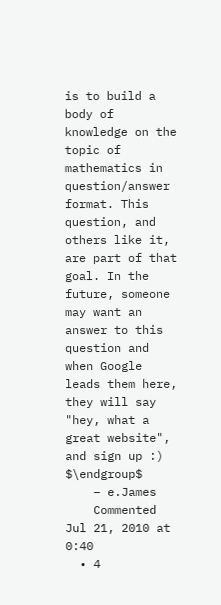is to build a body of knowledge on the topic of mathematics in question/answer format. This question, and others like it, are part of that goal. In the future, someone may want an answer to this question and when Google leads them here, they will say "hey, what a great website", and sign up :) $\endgroup$
    – e.James
    Commented Jul 21, 2010 at 0:40
  • 4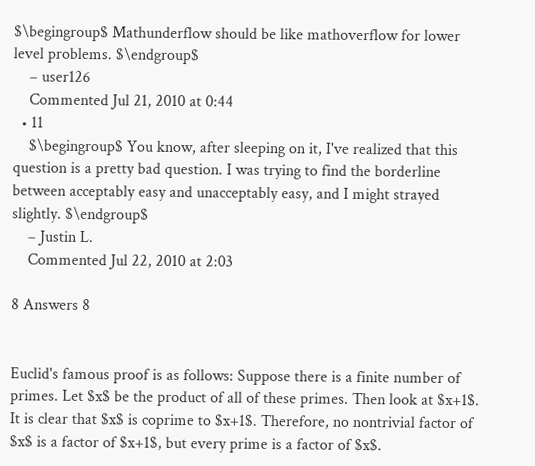$\begingroup$ Mathunderflow should be like mathoverflow for lower level problems. $\endgroup$
    – user126
    Commented Jul 21, 2010 at 0:44
  • 11
    $\begingroup$ You know, after sleeping on it, I've realized that this question is a pretty bad question. I was trying to find the borderline between acceptably easy and unacceptably easy, and I might strayed slightly. $\endgroup$
    – Justin L.
    Commented Jul 22, 2010 at 2:03

8 Answers 8


Euclid's famous proof is as follows: Suppose there is a finite number of primes. Let $x$ be the product of all of these primes. Then look at $x+1$. It is clear that $x$ is coprime to $x+1$. Therefore, no nontrivial factor of $x$ is a factor of $x+1$, but every prime is a factor of $x$.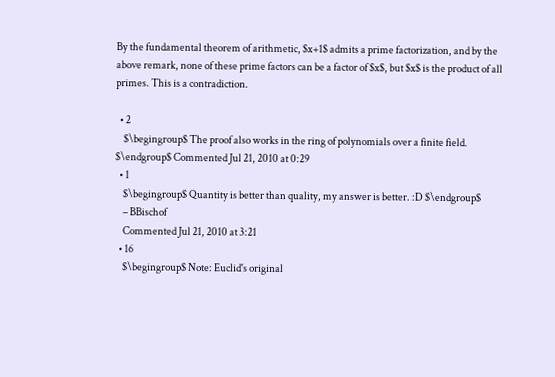By the fundamental theorem of arithmetic, $x+1$ admits a prime factorization, and by the above remark, none of these prime factors can be a factor of $x$, but $x$ is the product of all primes. This is a contradiction.

  • 2
    $\begingroup$ The proof also works in the ring of polynomials over a finite field. $\endgroup$ Commented Jul 21, 2010 at 0:29
  • 1
    $\begingroup$ Quantity is better than quality, my answer is better. :D $\endgroup$
    – BBischof
    Commented Jul 21, 2010 at 3:21
  • 16
    $\begingroup$ Note: Euclid's original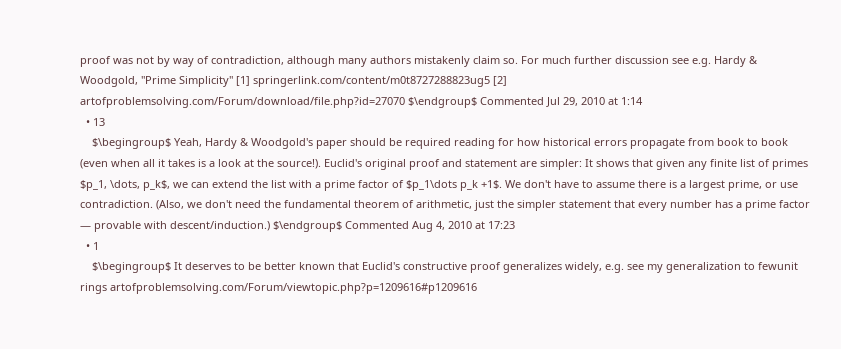proof was not by way of contradiction, although many authors mistakenly claim so. For much further discussion see e.g. Hardy & Woodgold, "Prime Simplicity" [1] springerlink.com/content/m0t8727288823ug5 [2] artofproblemsolving.com/Forum/download/file.php?id=27070 $\endgroup$ Commented Jul 29, 2010 at 1:14
  • 13
    $\begingroup$ Yeah, Hardy & Woodgold's paper should be required reading for how historical errors propagate from book to book (even when all it takes is a look at the source!). Euclid's original proof and statement are simpler: It shows that given any finite list of primes $p_1, \dots, p_k$, we can extend the list with a prime factor of $p_1\dots p_k +1$. We don't have to assume there is a largest prime, or use contradiction. (Also, we don't need the fundamental theorem of arithmetic, just the simpler statement that every number has a prime factor — provable with descent/induction.) $\endgroup$ Commented Aug 4, 2010 at 17:23
  • 1
    $\begingroup$ It deserves to be better known that Euclid's constructive proof generalizes widely, e.g. see my generalization to fewunit rings artofproblemsolving.com/Forum/viewtopic.php?p=1209616#p1209616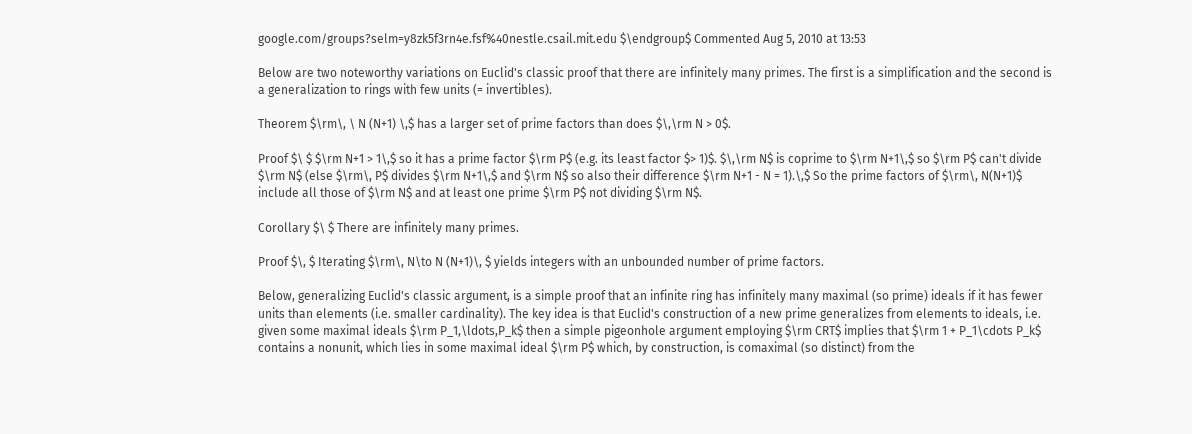google.com/groups?selm=y8zk5f3rn4e.fsf%40nestle.csail.mit.edu $\endgroup$ Commented Aug 5, 2010 at 13:53

Below are two noteworthy variations on Euclid's classic proof that there are infinitely many primes. The first is a simplification and the second is a generalization to rings with few units (= invertibles).

Theorem $\rm\, \ N (N+1) \,$ has a larger set of prime factors than does $\,\rm N > 0$.

Proof $\ $ $\rm N+1 > 1\,$ so it has a prime factor $\rm P$ (e.g. its least factor $> 1)$. $\,\rm N$ is coprime to $\rm N+1\,$ so $\rm P$ can't divide $\rm N$ (else $\rm\, P$ divides $\rm N+1\,$ and $\rm N$ so also their difference $\rm N+1 - N = 1).\,$ So the prime factors of $\rm\, N(N+1)$ include all those of $\rm N$ and at least one prime $\rm P$ not dividing $\rm N$.

Corollary $\ $ There are infinitely many primes.

Proof $\, $ Iterating $\rm\, N\to N (N+1)\, $ yields integers with an unbounded number of prime factors.

Below, generalizing Euclid's classic argument, is a simple proof that an infinite ring has infinitely many maximal (so prime) ideals if it has fewer units than elements (i.e. smaller cardinality). The key idea is that Euclid's construction of a new prime generalizes from elements to ideals, i.e. given some maximal ideals $\rm P_1,\ldots,P_k$ then a simple pigeonhole argument employing $\rm CRT$ implies that $\rm 1 + P_1\cdots P_k$ contains a nonunit, which lies in some maximal ideal $\rm P$ which, by construction, is comaximal (so distinct) from the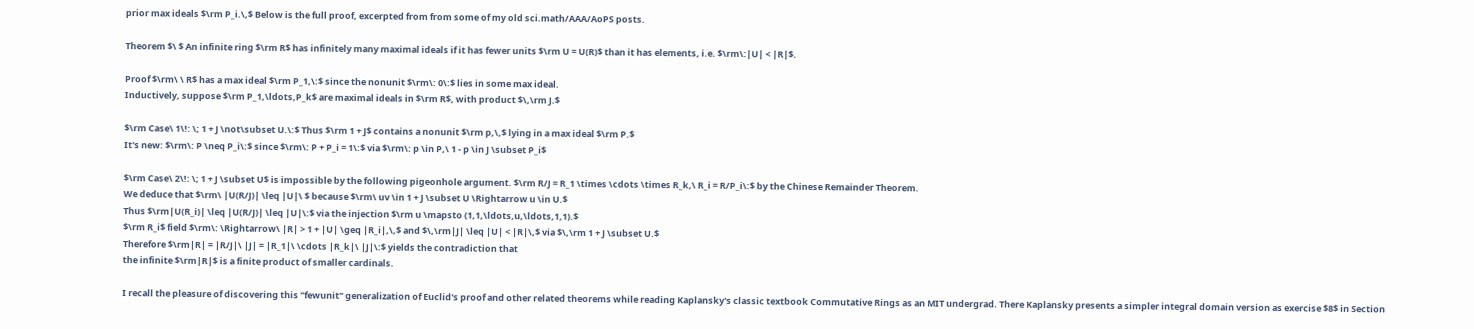prior max ideals $\rm P_i.\,$ Below is the full proof, excerpted from from some of my old sci.math/AAA/AoPS posts.

Theorem $\ $ An infinite ring $\rm R$ has infinitely many maximal ideals if it has fewer units $\rm U = U(R)$ than it has elements, i.e. $\rm\:|U| < |R|$.

Proof $\rm\ \ R$ has a max ideal $\rm P_1,\:$ since the nonunit $\rm\: 0\:$ lies in some max ideal.
Inductively, suppose $\rm P_1,\ldots,P_k$ are maximal ideals in $\rm R$, with product $\,\rm J.$

$\rm Case\ 1\!: \; 1 + J \not\subset U.\:$ Thus $\rm 1 + J$ contains a nonunit $\rm p,\,$ lying in a max ideal $\rm P.$
It's new: $\rm\: P \neq P_i\:$ since $\rm\: P + P_i = 1\:$ via $\rm\: p \in P,\ 1 - p \in J \subset P_i$

$\rm Case\ 2\!: \; 1 + J \subset U$ is impossible by the following pigeonhole argument. $\rm R/J = R_1 \times \cdots \times R_k,\ R_i = R/P_i\:$ by the Chinese Remainder Theorem.
We deduce that $\rm\ |U(R/J)| \leq |U|\ $ because $\rm\ uv \in 1 + J \subset U \Rightarrow u \in U.$
Thus $\rm|U(R_i)| \leq |U(R/J)| \leq |U|\:$ via the injection $\rm u \mapsto (1,1,\ldots,u,\ldots,1,1).$
$\rm R_i$ field $\rm\: \Rightarrow\ |R| > 1 + |U| \geq |R_i|,\,$ and $\,\rm|J| \leq |U| < |R|\,$ via $\,\rm 1 + J \subset U.$
Therefore $\rm|R| = |R/J|\ |J| = |R_1|\ \cdots |R_k|\ |J|\:$ yields the contradiction that
the infinite $\rm|R|$ is a finite product of smaller cardinals.

I recall the pleasure of discovering this "fewunit" generalization of Euclid's proof and other related theorems while reading Kaplansky's classic textbook Commutative Rings as an MIT undergrad. There Kaplansky presents a simpler integral domain version as exercise $8$ in Section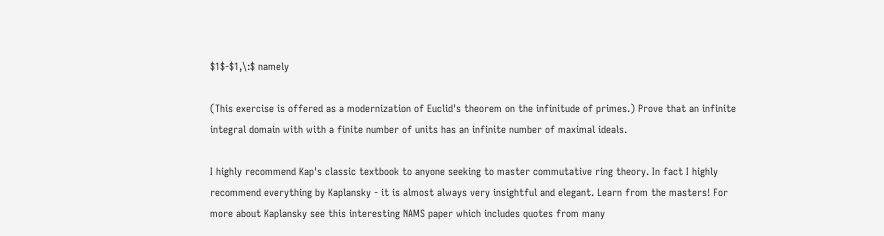$1$-$1,\:$ namely

(This exercise is offered as a modernization of Euclid's theorem on the infinitude of primes.) Prove that an infinite integral domain with with a finite number of units has an infinite number of maximal ideals.

I highly recommend Kap's classic textbook to anyone seeking to master commutative ring theory. In fact I highly recommend everything by Kaplansky - it is almost always very insightful and elegant. Learn from the masters! For more about Kaplansky see this interesting NAMS paper which includes quotes from many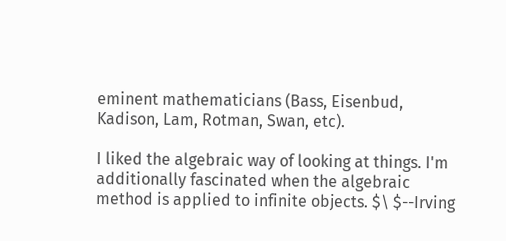eminent mathematicians (Bass, Eisenbud, Kadison, Lam, Rotman, Swan, etc).

I liked the algebraic way of looking at things. I'm additionally fascinated when the algebraic method is applied to infinite objects. $\ $--Irving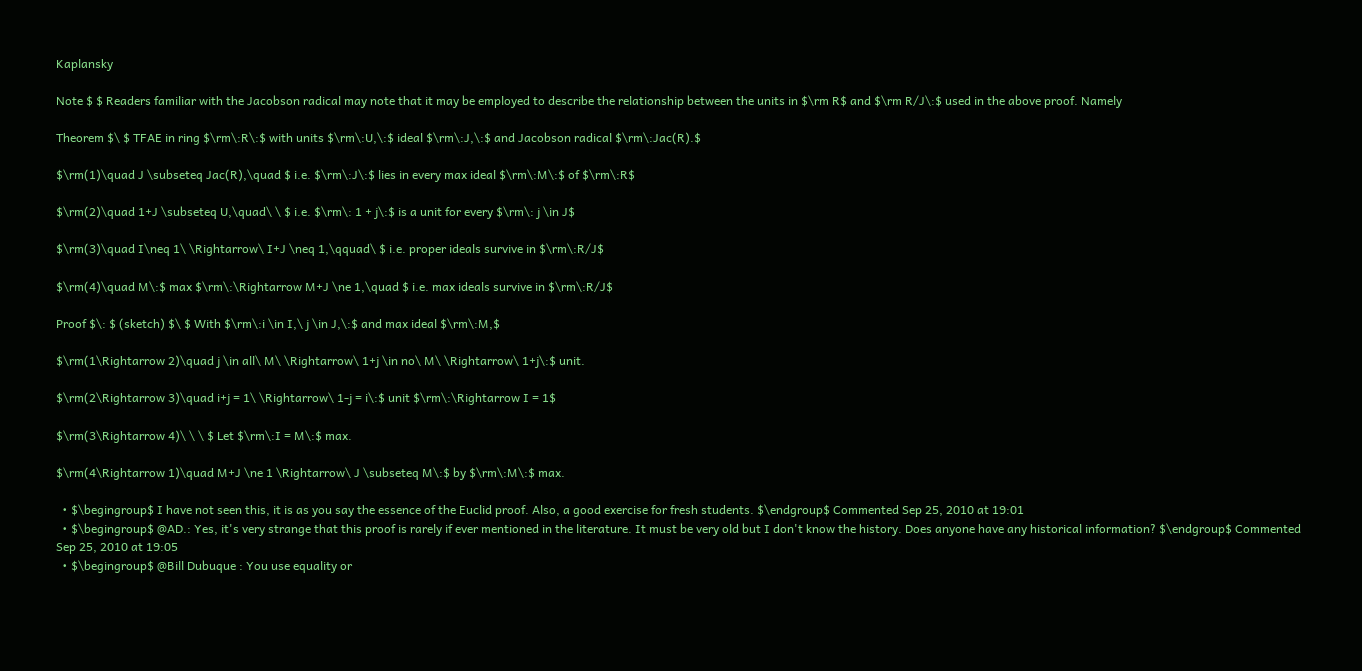Kaplansky

Note $ $ Readers familiar with the Jacobson radical may note that it may be employed to describe the relationship between the units in $\rm R$ and $\rm R/J\:$ used in the above proof. Namely

Theorem $\ $ TFAE in ring $\rm\:R\:$ with units $\rm\:U,\:$ ideal $\rm\:J,\:$ and Jacobson radical $\rm\:Jac(R).$

$\rm(1)\quad J \subseteq Jac(R),\quad $ i.e. $\rm\:J\:$ lies in every max ideal $\rm\:M\:$ of $\rm\:R$

$\rm(2)\quad 1+J \subseteq U,\quad\ \ $ i.e. $\rm\: 1 + j\:$ is a unit for every $\rm\: j \in J$

$\rm(3)\quad I\neq 1\ \Rightarrow\ I+J \neq 1,\qquad\ $ i.e. proper ideals survive in $\rm\:R/J$

$\rm(4)\quad M\:$ max $\rm\:\Rightarrow M+J \ne 1,\quad $ i.e. max ideals survive in $\rm\:R/J$

Proof $\: $ (sketch) $\ $ With $\rm\:i \in I,\ j \in J,\:$ and max ideal $\rm\:M,$

$\rm(1\Rightarrow 2)\quad j \in all\ M\ \Rightarrow\ 1+j \in no\ M\ \Rightarrow\ 1+j\:$ unit.

$\rm(2\Rightarrow 3)\quad i+j = 1\ \Rightarrow\ 1-j = i\:$ unit $\rm\:\Rightarrow I = 1$

$\rm(3\Rightarrow 4)\ \ \ $ Let $\rm\:I = M\:$ max.

$\rm(4\Rightarrow 1)\quad M+J \ne 1 \Rightarrow\ J \subseteq M\:$ by $\rm\:M\:$ max.

  • $\begingroup$ I have not seen this, it is as you say the essence of the Euclid proof. Also, a good exercise for fresh students. $\endgroup$ Commented Sep 25, 2010 at 19:01
  • $\begingroup$ @AD.: Yes, it's very strange that this proof is rarely if ever mentioned in the literature. It must be very old but I don't know the history. Does anyone have any historical information? $\endgroup$ Commented Sep 25, 2010 at 19:05
  • $\begingroup$ @Bill Dubuque : You use equality or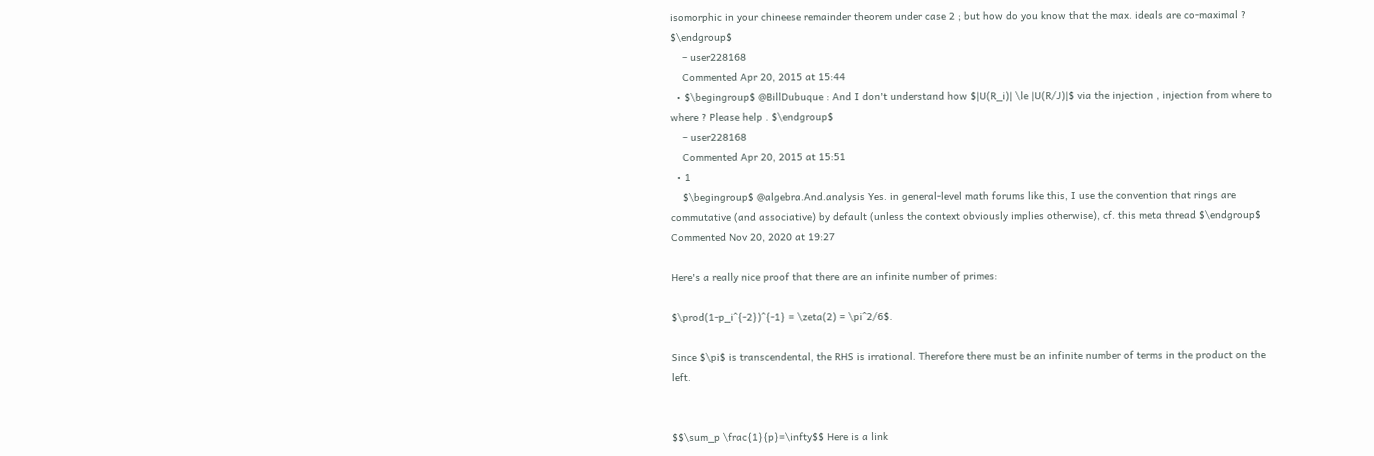isomorphic in your chineese remainder theorem under case 2 ; but how do you know that the max. ideals are co-maximal ? $\endgroup$
    – user228168
    Commented Apr 20, 2015 at 15:44
  • $\begingroup$ @BillDubuque : And I don't understand how $|U(R_i)| \le |U(R/J)|$ via the injection , injection from where to where ? Please help . $\endgroup$
    – user228168
    Commented Apr 20, 2015 at 15:51
  • 1
    $\begingroup$ @algebra.And.analysis Yes. in general-level math forums like this, I use the convention that rings are commutative (and associative) by default (unless the context obviously implies otherwise), cf. this meta thread $\endgroup$ Commented Nov 20, 2020 at 19:27

Here's a really nice proof that there are an infinite number of primes:

$\prod(1-p_i^{-2})^{-1} = \zeta(2) = \pi^2/6$.

Since $\pi$ is transcendental, the RHS is irrational. Therefore there must be an infinite number of terms in the product on the left.


$$\sum_p \frac{1}{p}=\infty$$ Here is a link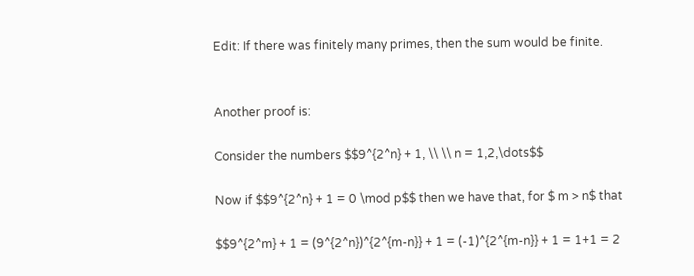Edit: If there was finitely many primes, then the sum would be finite.


Another proof is:

Consider the numbers $$9^{2^n} + 1, \\ \\ n = 1,2,\dots$$

Now if $$9^{2^n} + 1 = 0 \mod p$$ then we have that, for $ m > n$ that

$$9^{2^m} + 1 = (9^{2^n})^{2^{m-n}} + 1 = (-1)^{2^{m-n}} + 1 = 1+1 = 2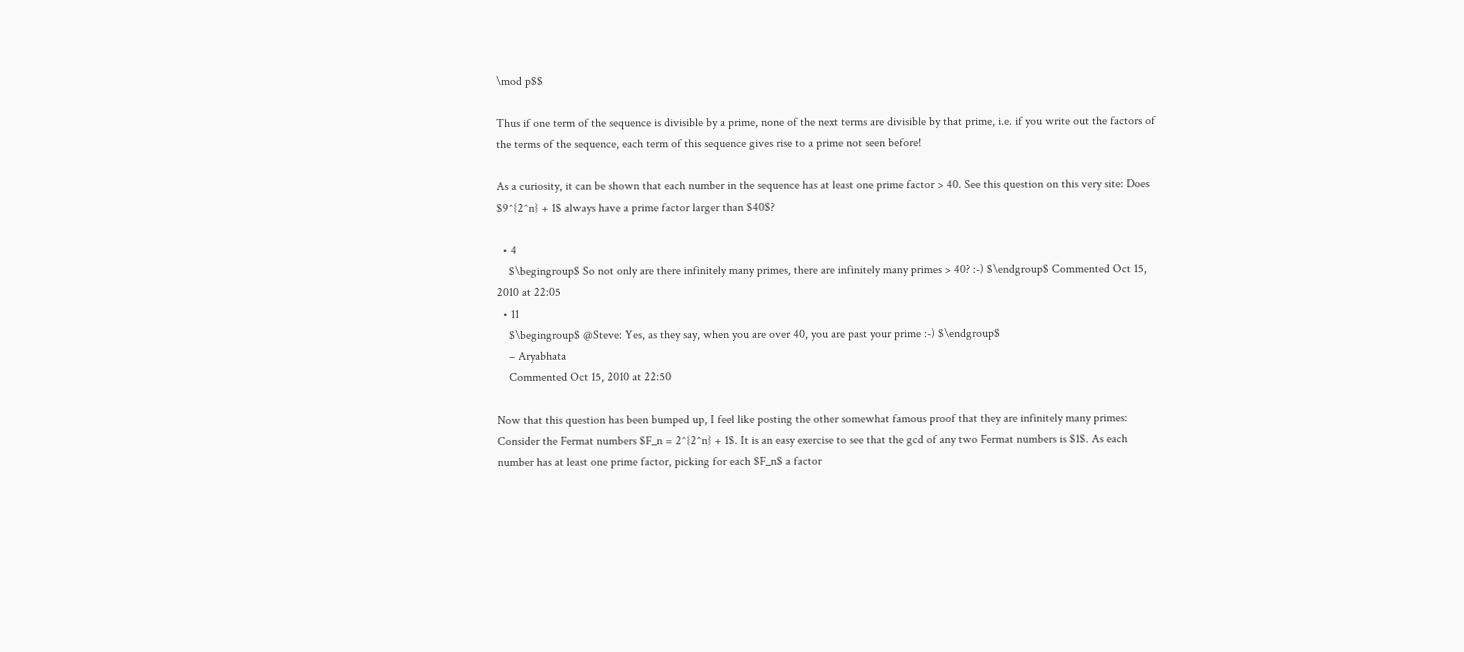\mod p$$

Thus if one term of the sequence is divisible by a prime, none of the next terms are divisible by that prime, i.e. if you write out the factors of the terms of the sequence, each term of this sequence gives rise to a prime not seen before!

As a curiosity, it can be shown that each number in the sequence has at least one prime factor > 40. See this question on this very site: Does $9^{2^n} + 1$ always have a prime factor larger than $40$?

  • 4
    $\begingroup$ So not only are there infinitely many primes, there are infinitely many primes > 40? :-) $\endgroup$ Commented Oct 15, 2010 at 22:05
  • 11
    $\begingroup$ @Steve: Yes, as they say, when you are over 40, you are past your prime :-) $\endgroup$
    – Aryabhata
    Commented Oct 15, 2010 at 22:50

Now that this question has been bumped up, I feel like posting the other somewhat famous proof that they are infinitely many primes: Consider the Fermat numbers $F_n = 2^{2^n} + 1$. It is an easy exercise to see that the gcd of any two Fermat numbers is $1$. As each number has at least one prime factor, picking for each $F_n$ a factor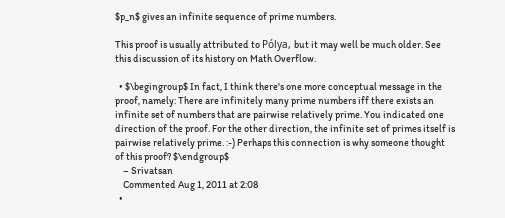$p_n$ gives an infinite sequence of prime numbers.

This proof is usually attributed to Pólya, but it may well be much older. See this discussion of its history on Math Overflow.

  • $\begingroup$ In fact, I think there's one more conceptual message in the proof, namely: There are infinitely many prime numbers iff there exists an infinite set of numbers that are pairwise relatively prime. You indicated one direction of the proof. For the other direction, the infinite set of primes itself is pairwise relatively prime. :-) Perhaps this connection is why someone thought of this proof? $\endgroup$
    – Srivatsan
    Commented Aug 1, 2011 at 2:08
  •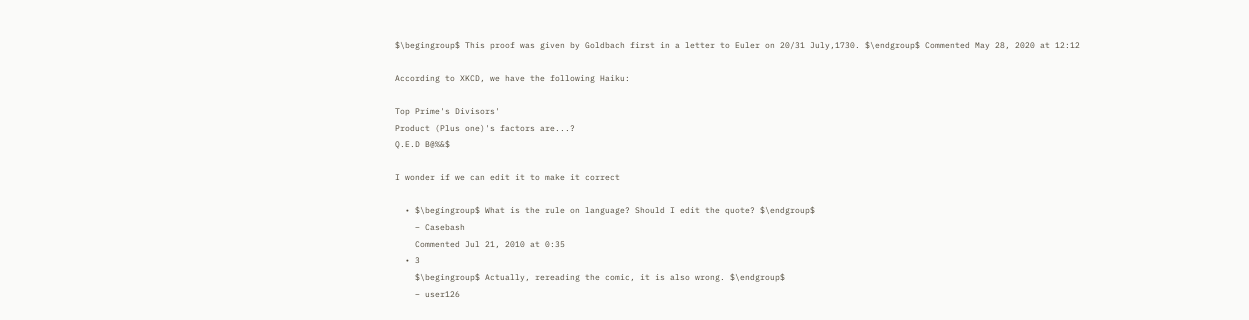$\begingroup$ This proof was given by Goldbach first in a letter to Euler on 20/31 July,1730. $\endgroup$ Commented May 28, 2020 at 12:12

According to XKCD, we have the following Haiku:

Top Prime's Divisors'
Product (Plus one)'s factors are...?
Q.E.D B@%&$

I wonder if we can edit it to make it correct

  • $\begingroup$ What is the rule on language? Should I edit the quote? $\endgroup$
    – Casebash
    Commented Jul 21, 2010 at 0:35
  • 3
    $\begingroup$ Actually, rereading the comic, it is also wrong. $\endgroup$
    – user126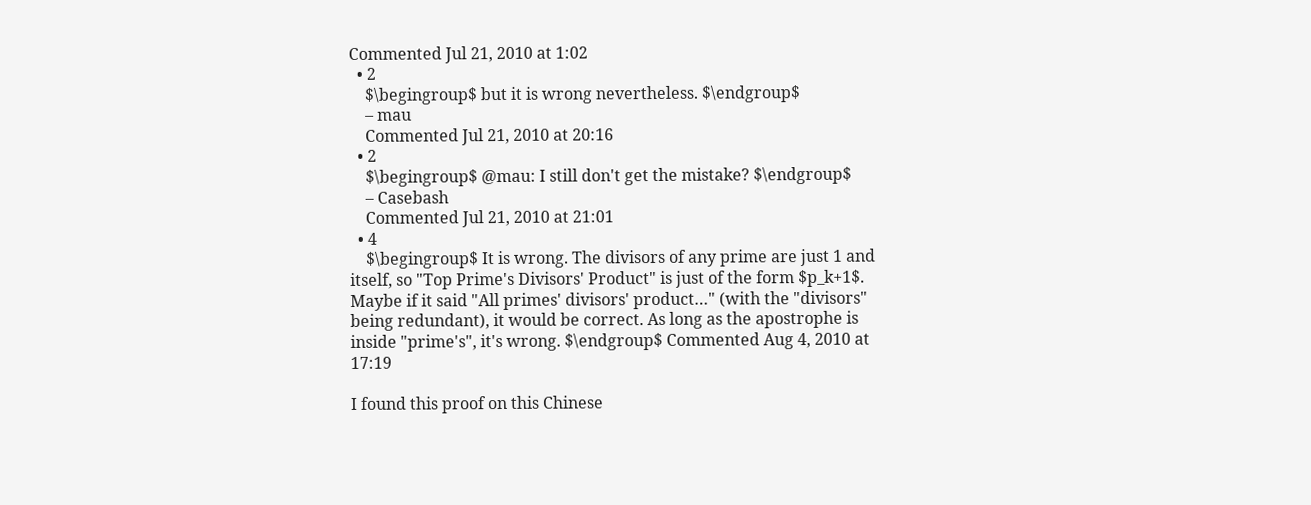Commented Jul 21, 2010 at 1:02
  • 2
    $\begingroup$ but it is wrong nevertheless. $\endgroup$
    – mau
    Commented Jul 21, 2010 at 20:16
  • 2
    $\begingroup$ @mau: I still don't get the mistake? $\endgroup$
    – Casebash
    Commented Jul 21, 2010 at 21:01
  • 4
    $\begingroup$ It is wrong. The divisors of any prime are just 1 and itself, so "Top Prime's Divisors' Product" is just of the form $p_k+1$. Maybe if it said "All primes' divisors' product…" (with the "divisors" being redundant), it would be correct. As long as the apostrophe is inside "prime's", it's wrong. $\endgroup$ Commented Aug 4, 2010 at 17:19

I found this proof on this Chinese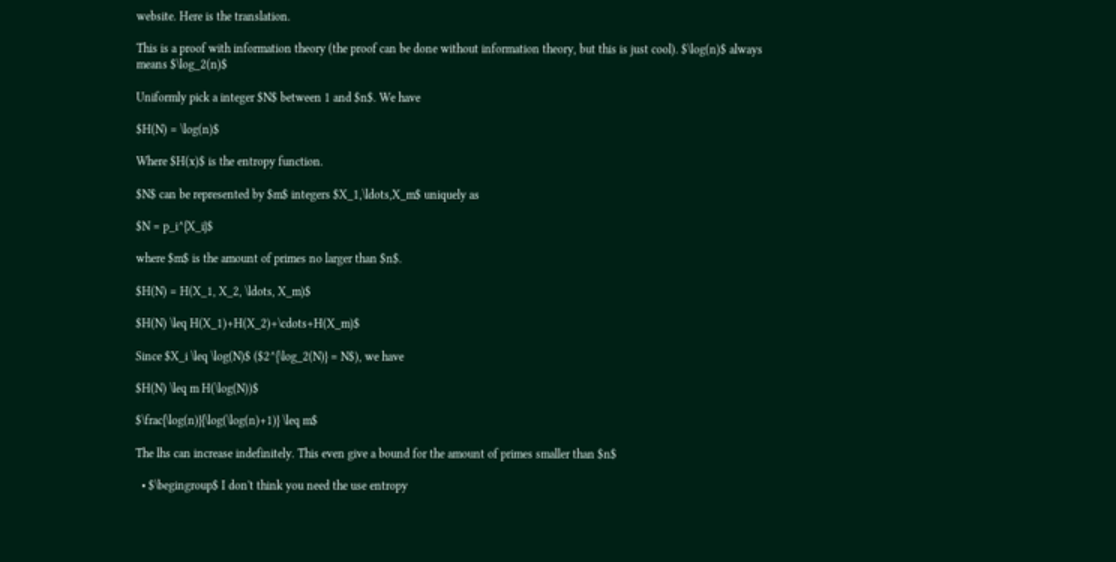website. Here is the translation.

This is a proof with information theory (the proof can be done without information theory, but this is just cool). $\log(n)$ always means $\log_2(n)$

Uniformly pick a integer $N$ between 1 and $n$. We have

$H(N) = \log(n)$

Where $H(x)$ is the entropy function.

$N$ can be represented by $m$ integers $X_1,\ldots,X_m$ uniquely as

$N = p_i^{X_i}$

where $m$ is the amount of primes no larger than $n$.

$H(N) = H(X_1, X_2, \ldots, X_m)$

$H(N) \leq H(X_1)+H(X_2)+\cdots+H(X_m)$

Since $X_i \leq \log(N)$ ($2^{\log_2(N)} = N$), we have

$H(N) \leq m H(\log(N))$

$\frac{\log(n)}{\log(\log(n)+1)} \leq m$

The lhs can increase indefinitely. This even give a bound for the amount of primes smaller than $n$

  • $\begingroup$ I don't think you need the use entropy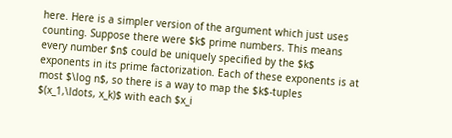here. Here is a simpler version of the argument which just uses counting. Suppose there were $k$ prime numbers. This means every number $n$ could be uniquely specified by the $k$ exponents in its prime factorization. Each of these exponents is at most $\log n$, so there is a way to map the $k$-tuples $(x_1,\ldots, x_k)$ with each $x_i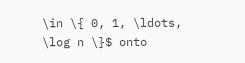\in \{ 0, 1, \ldots, \log n \}$ onto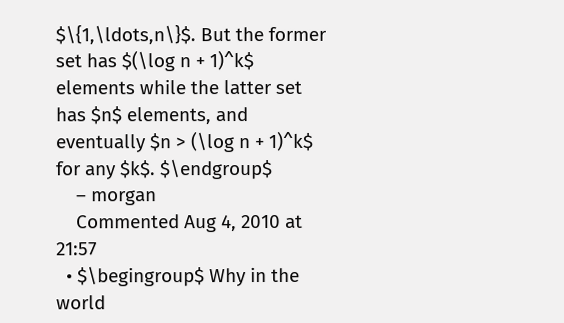$\{1,\ldots,n\}$. But the former set has $(\log n + 1)^k$ elements while the latter set has $n$ elements, and eventually $n > (\log n + 1)^k$ for any $k$. $\endgroup$
    – morgan
    Commented Aug 4, 2010 at 21:57
  • $\begingroup$ Why in the world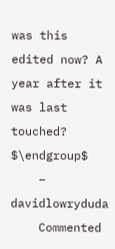was this edited now? A year after it was last touched? $\endgroup$
    – davidlowryduda
    Commented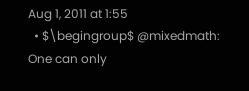Aug 1, 2011 at 1:55
  • $\begingroup$ @mixedmath: One can only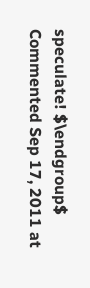speculate! $\endgroup$ Commented Sep 17, 2011 at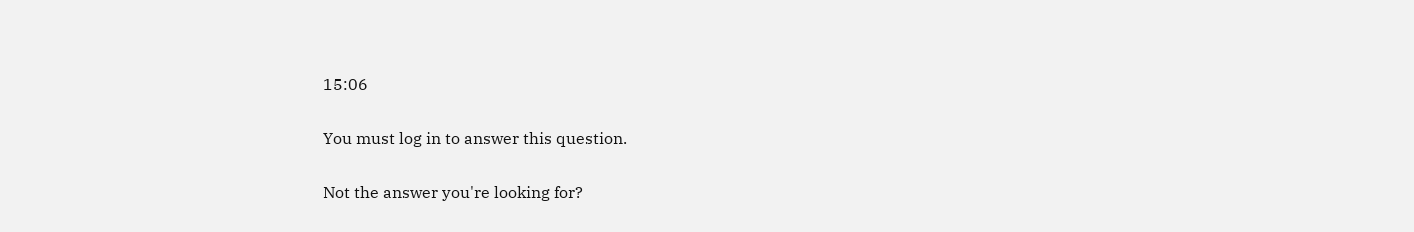15:06

You must log in to answer this question.

Not the answer you're looking for?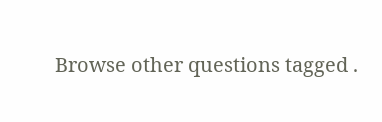Browse other questions tagged .